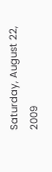Saturday, August 22, 2009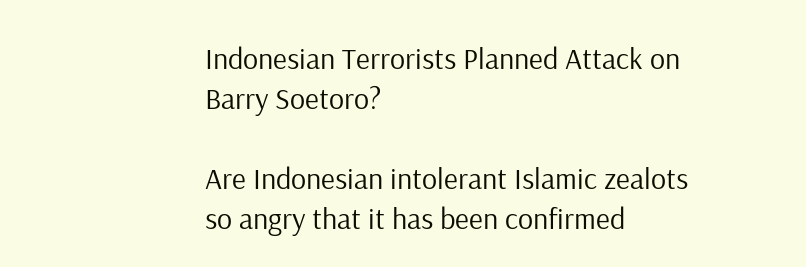Indonesian Terrorists Planned Attack on Barry Soetoro?

Are Indonesian intolerant Islamic zealots
so angry that it has been confirmed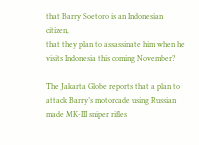that Barry Soetoro is an Indonesian citizen,
that they plan to assassinate him when he visits Indonesia this coming November?

The Jakarta Globe reports that a plan to attack Barry’s motorcade using Russian
made MK-III sniper rifles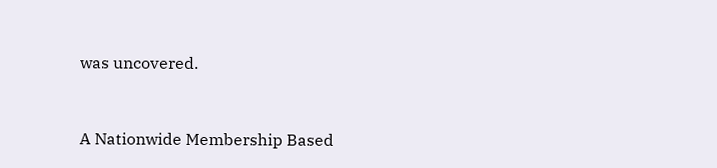was uncovered.


A Nationwide Membership Based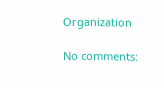Organization

No comments: